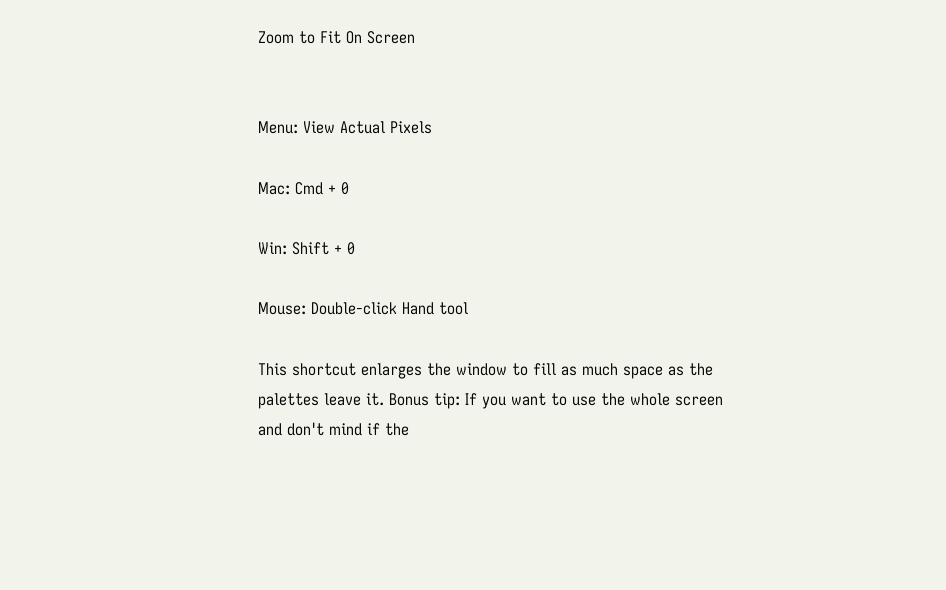Zoom to Fit On Screen


Menu: View Actual Pixels

Mac: Cmd + 0

Win: Shift + 0

Mouse: Double-click Hand tool

This shortcut enlarges the window to fill as much space as the palettes leave it. Bonus tip: If you want to use the whole screen and don't mind if the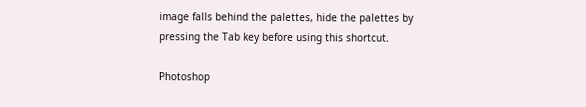image falls behind the palettes, hide the palettes by pressing the Tab key before using this shortcut.

Photoshop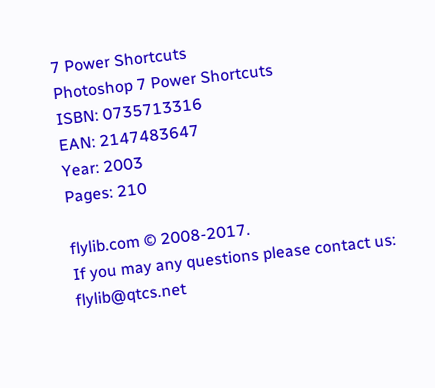7 Power Shortcuts
Photoshop 7 Power Shortcuts
ISBN: 0735713316
EAN: 2147483647
Year: 2003
Pages: 210

flylib.com © 2008-2017.
If you may any questions please contact us: flylib@qtcs.net